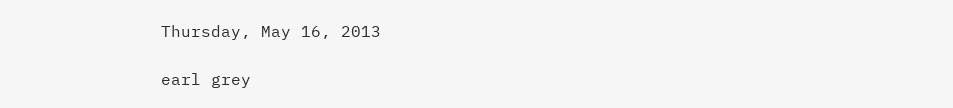Thursday, May 16, 2013

earl grey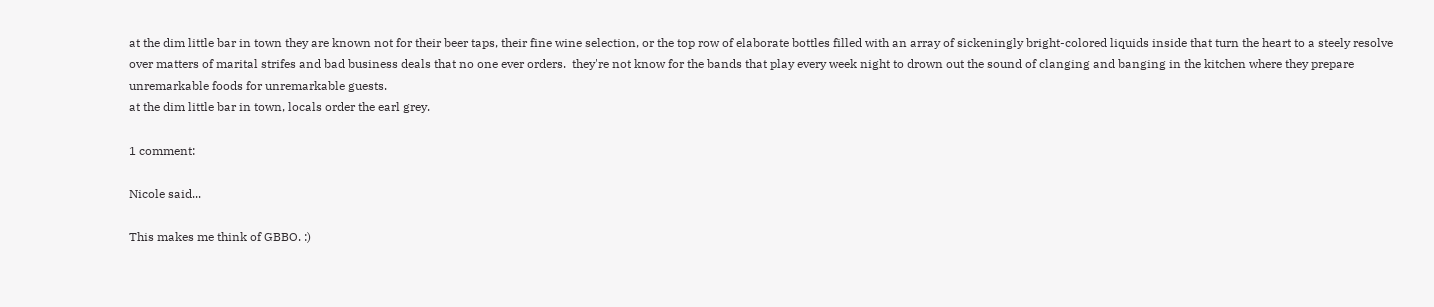at the dim little bar in town they are known not for their beer taps, their fine wine selection, or the top row of elaborate bottles filled with an array of sickeningly bright-colored liquids inside that turn the heart to a steely resolve over matters of marital strifes and bad business deals that no one ever orders.  they're not know for the bands that play every week night to drown out the sound of clanging and banging in the kitchen where they prepare unremarkable foods for unremarkable guests.
at the dim little bar in town, locals order the earl grey.

1 comment:

Nicole said...

This makes me think of GBBO. :)